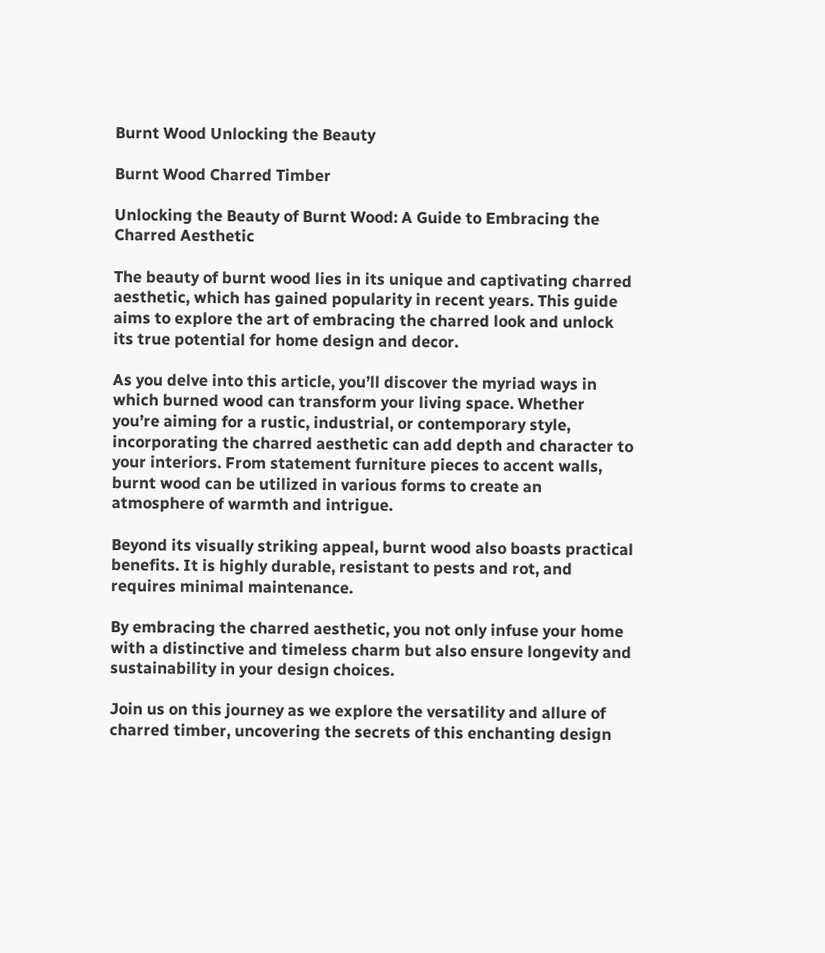Burnt Wood Unlocking the Beauty

Burnt Wood Charred Timber

Unlocking the Beauty of Burnt Wood: A Guide to Embracing the Charred Aesthetic

The beauty of burnt wood lies in its unique and captivating charred aesthetic, which has gained popularity in recent years. This guide aims to explore the art of embracing the charred look and unlock its true potential for home design and decor.

As you delve into this article, you’ll discover the myriad ways in which burned wood can transform your living space. Whether you’re aiming for a rustic, industrial, or contemporary style, incorporating the charred aesthetic can add depth and character to your interiors. From statement furniture pieces to accent walls, burnt wood can be utilized in various forms to create an atmosphere of warmth and intrigue.

Beyond its visually striking appeal, burnt wood also boasts practical benefits. It is highly durable, resistant to pests and rot, and requires minimal maintenance.

By embracing the charred aesthetic, you not only infuse your home with a distinctive and timeless charm but also ensure longevity and sustainability in your design choices.

Join us on this journey as we explore the versatility and allure of charred timber, uncovering the secrets of this enchanting design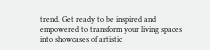trend. Get ready to be inspired and empowered to transform your living spaces into showcases of artistic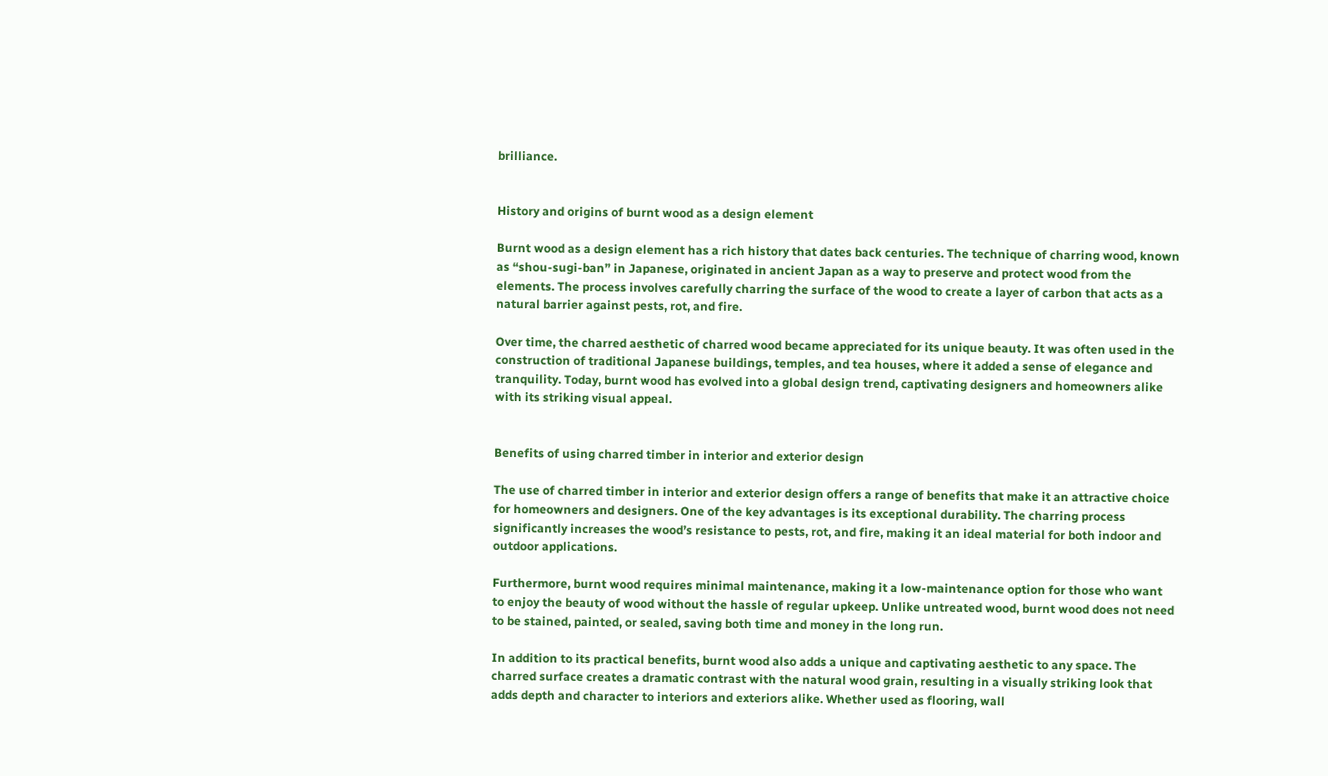brilliance.


History and origins of burnt wood as a design element

Burnt wood as a design element has a rich history that dates back centuries. The technique of charring wood, known as “shou-sugi-ban” in Japanese, originated in ancient Japan as a way to preserve and protect wood from the elements. The process involves carefully charring the surface of the wood to create a layer of carbon that acts as a natural barrier against pests, rot, and fire.

Over time, the charred aesthetic of charred wood became appreciated for its unique beauty. It was often used in the construction of traditional Japanese buildings, temples, and tea houses, where it added a sense of elegance and tranquility. Today, burnt wood has evolved into a global design trend, captivating designers and homeowners alike with its striking visual appeal.


Benefits of using charred timber in interior and exterior design

The use of charred timber in interior and exterior design offers a range of benefits that make it an attractive choice for homeowners and designers. One of the key advantages is its exceptional durability. The charring process significantly increases the wood’s resistance to pests, rot, and fire, making it an ideal material for both indoor and outdoor applications.

Furthermore, burnt wood requires minimal maintenance, making it a low-maintenance option for those who want to enjoy the beauty of wood without the hassle of regular upkeep. Unlike untreated wood, burnt wood does not need to be stained, painted, or sealed, saving both time and money in the long run.

In addition to its practical benefits, burnt wood also adds a unique and captivating aesthetic to any space. The charred surface creates a dramatic contrast with the natural wood grain, resulting in a visually striking look that adds depth and character to interiors and exteriors alike. Whether used as flooring, wall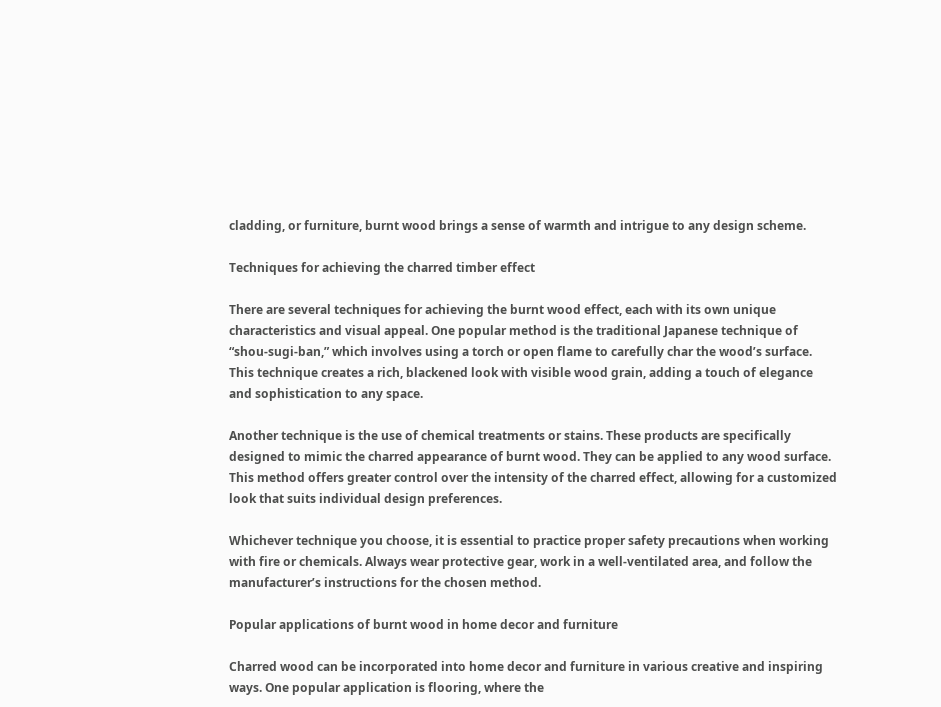cladding, or furniture, burnt wood brings a sense of warmth and intrigue to any design scheme.

Techniques for achieving the charred timber effect

There are several techniques for achieving the burnt wood effect, each with its own unique characteristics and visual appeal. One popular method is the traditional Japanese technique of “shou-sugi-ban,” which involves using a torch or open flame to carefully char the wood’s surface. This technique creates a rich, blackened look with visible wood grain, adding a touch of elegance and sophistication to any space.

Another technique is the use of chemical treatments or stains. These products are specifically designed to mimic the charred appearance of burnt wood. They can be applied to any wood surface. This method offers greater control over the intensity of the charred effect, allowing for a customized look that suits individual design preferences.

Whichever technique you choose, it is essential to practice proper safety precautions when working with fire or chemicals. Always wear protective gear, work in a well-ventilated area, and follow the manufacturer’s instructions for the chosen method.

Popular applications of burnt wood in home decor and furniture

Charred wood can be incorporated into home decor and furniture in various creative and inspiring ways. One popular application is flooring, where the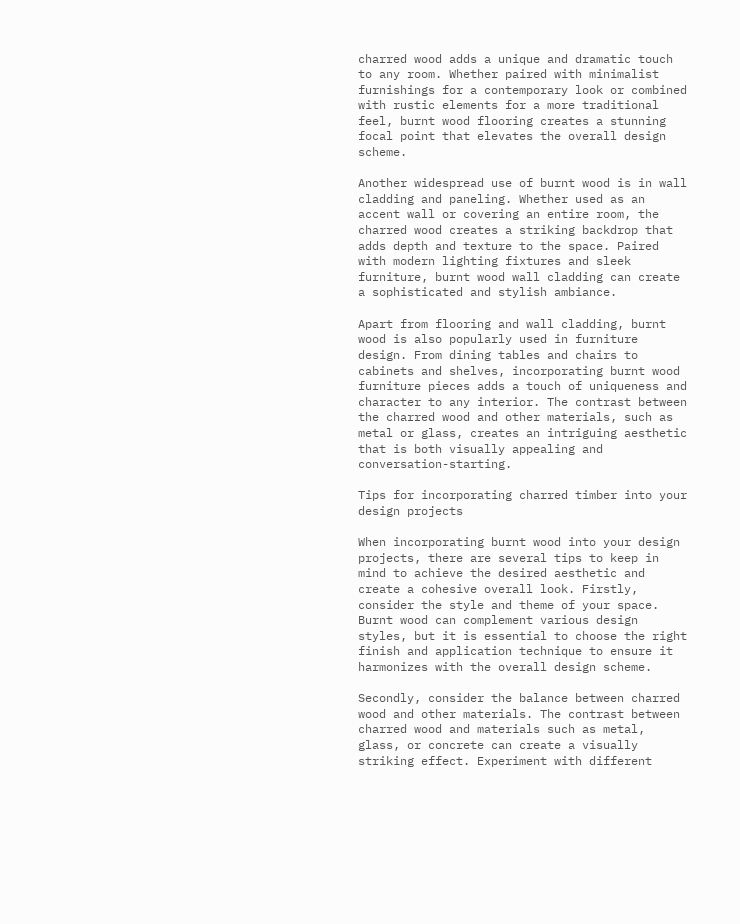charred wood adds a unique and dramatic touch to any room. Whether paired with minimalist furnishings for a contemporary look or combined with rustic elements for a more traditional feel, burnt wood flooring creates a stunning focal point that elevates the overall design scheme.

Another widespread use of burnt wood is in wall cladding and paneling. Whether used as an accent wall or covering an entire room, the charred wood creates a striking backdrop that adds depth and texture to the space. Paired with modern lighting fixtures and sleek furniture, burnt wood wall cladding can create a sophisticated and stylish ambiance.

Apart from flooring and wall cladding, burnt wood is also popularly used in furniture design. From dining tables and chairs to cabinets and shelves, incorporating burnt wood furniture pieces adds a touch of uniqueness and character to any interior. The contrast between the charred wood and other materials, such as metal or glass, creates an intriguing aesthetic that is both visually appealing and conversation-starting.

Tips for incorporating charred timber into your design projects

When incorporating burnt wood into your design projects, there are several tips to keep in mind to achieve the desired aesthetic and create a cohesive overall look. Firstly, consider the style and theme of your space. Burnt wood can complement various design styles, but it is essential to choose the right finish and application technique to ensure it harmonizes with the overall design scheme.

Secondly, consider the balance between charred wood and other materials. The contrast between charred wood and materials such as metal, glass, or concrete can create a visually striking effect. Experiment with different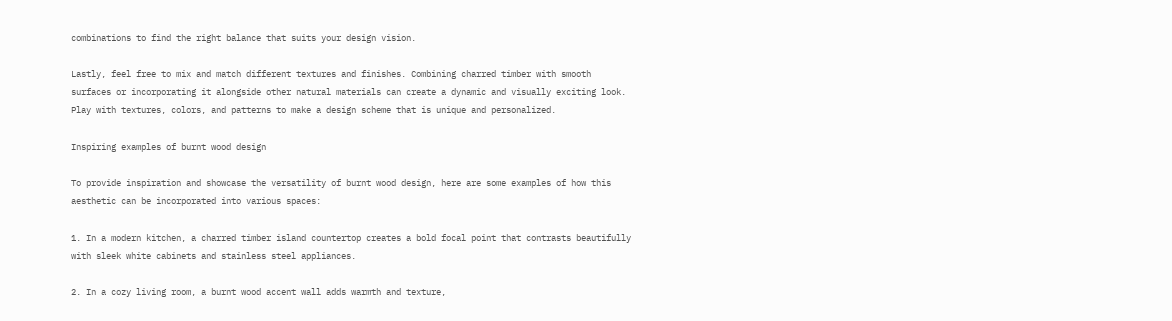combinations to find the right balance that suits your design vision.

Lastly, feel free to mix and match different textures and finishes. Combining charred timber with smooth surfaces or incorporating it alongside other natural materials can create a dynamic and visually exciting look. Play with textures, colors, and patterns to make a design scheme that is unique and personalized.

Inspiring examples of burnt wood design

To provide inspiration and showcase the versatility of burnt wood design, here are some examples of how this aesthetic can be incorporated into various spaces:

1. In a modern kitchen, a charred timber island countertop creates a bold focal point that contrasts beautifully with sleek white cabinets and stainless steel appliances.

2. In a cozy living room, a burnt wood accent wall adds warmth and texture,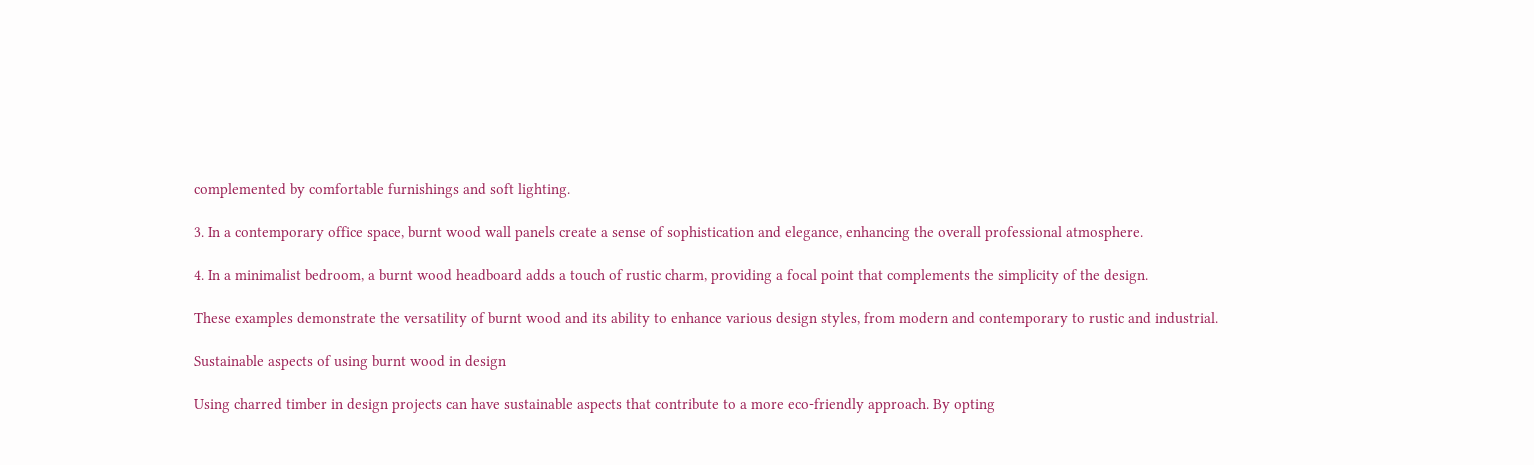complemented by comfortable furnishings and soft lighting.

3. In a contemporary office space, burnt wood wall panels create a sense of sophistication and elegance, enhancing the overall professional atmosphere.

4. In a minimalist bedroom, a burnt wood headboard adds a touch of rustic charm, providing a focal point that complements the simplicity of the design.

These examples demonstrate the versatility of burnt wood and its ability to enhance various design styles, from modern and contemporary to rustic and industrial.

Sustainable aspects of using burnt wood in design

Using charred timber in design projects can have sustainable aspects that contribute to a more eco-friendly approach. By opting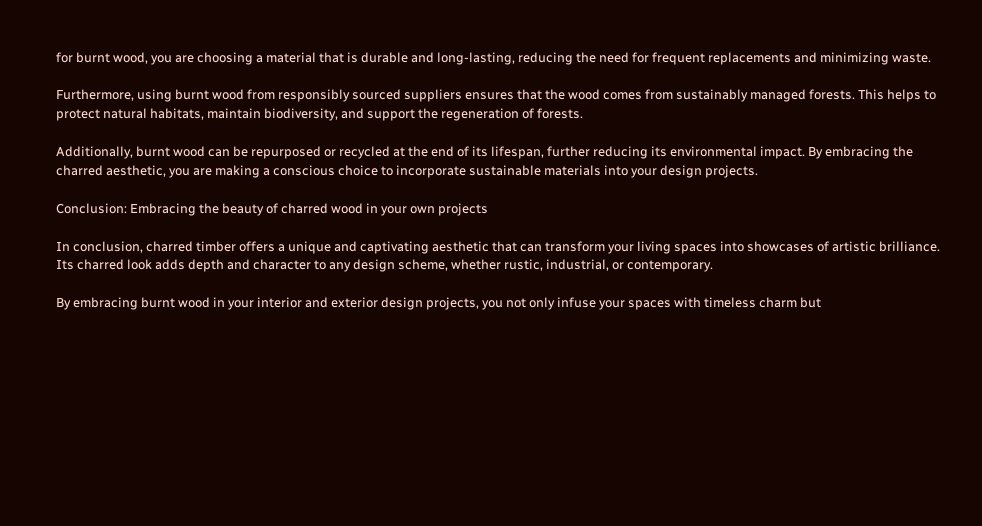for burnt wood, you are choosing a material that is durable and long-lasting, reducing the need for frequent replacements and minimizing waste.

Furthermore, using burnt wood from responsibly sourced suppliers ensures that the wood comes from sustainably managed forests. This helps to protect natural habitats, maintain biodiversity, and support the regeneration of forests.

Additionally, burnt wood can be repurposed or recycled at the end of its lifespan, further reducing its environmental impact. By embracing the charred aesthetic, you are making a conscious choice to incorporate sustainable materials into your design projects.

Conclusion: Embracing the beauty of charred wood in your own projects

In conclusion, charred timber offers a unique and captivating aesthetic that can transform your living spaces into showcases of artistic brilliance. Its charred look adds depth and character to any design scheme, whether rustic, industrial, or contemporary.

By embracing burnt wood in your interior and exterior design projects, you not only infuse your spaces with timeless charm but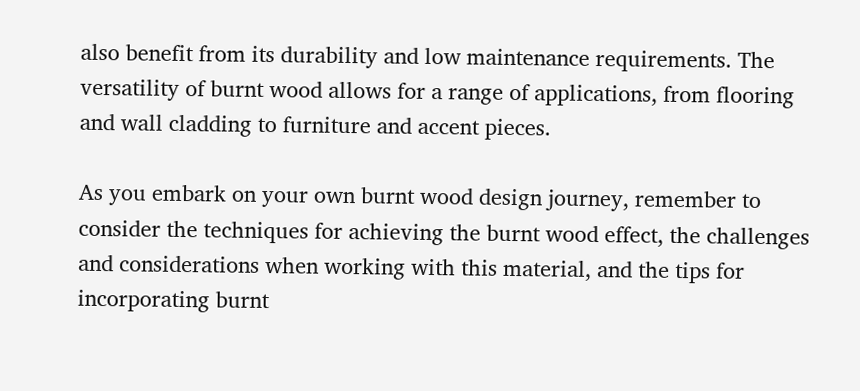also benefit from its durability and low maintenance requirements. The versatility of burnt wood allows for a range of applications, from flooring and wall cladding to furniture and accent pieces.

As you embark on your own burnt wood design journey, remember to consider the techniques for achieving the burnt wood effect, the challenges and considerations when working with this material, and the tips for incorporating burnt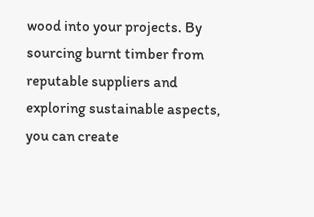wood into your projects. By sourcing burnt timber from reputable suppliers and exploring sustainable aspects, you can create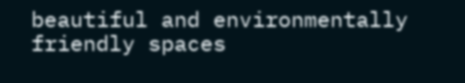beautiful and environmentally friendly spaces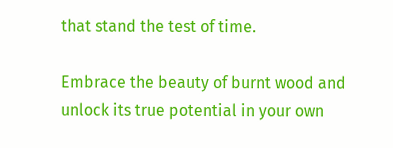that stand the test of time.

Embrace the beauty of burnt wood and unlock its true potential in your own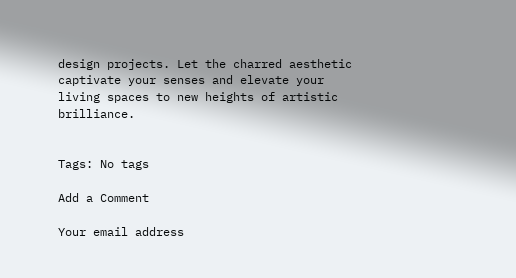design projects. Let the charred aesthetic captivate your senses and elevate your living spaces to new heights of artistic brilliance.


Tags: No tags

Add a Comment

Your email address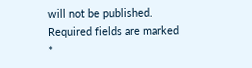will not be published. Required fields are marked *